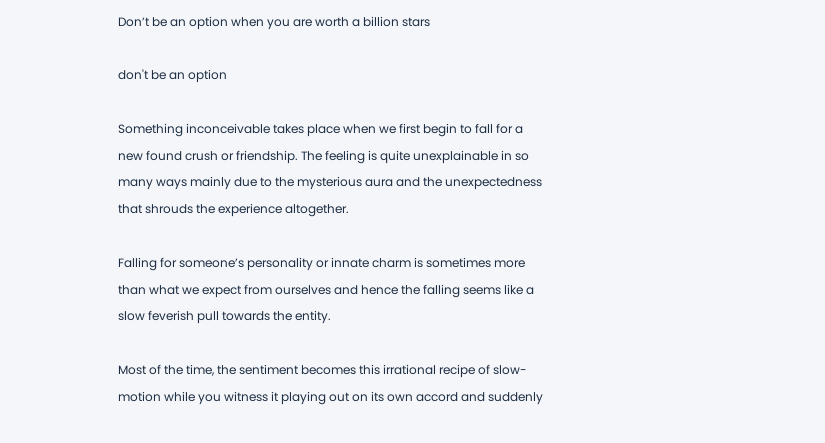Don’t be an option when you are worth a billion stars

don't be an option

Something inconceivable takes place when we first begin to fall for a new found crush or friendship. The feeling is quite unexplainable in so many ways mainly due to the mysterious aura and the unexpectedness that shrouds the experience altogether.

Falling for someone’s personality or innate charm is sometimes more than what we expect from ourselves and hence the falling seems like a slow feverish pull towards the entity.

Most of the time, the sentiment becomes this irrational recipe of slow-motion while you witness it playing out on its own accord and suddenly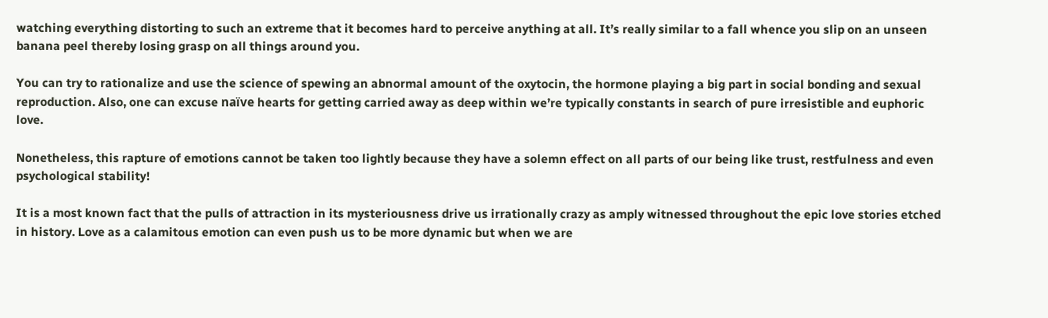watching everything distorting to such an extreme that it becomes hard to perceive anything at all. It’s really similar to a fall whence you slip on an unseen banana peel thereby losing grasp on all things around you.

You can try to rationalize and use the science of spewing an abnormal amount of the oxytocin, the hormone playing a big part in social bonding and sexual reproduction. Also, one can excuse naïve hearts for getting carried away as deep within we’re typically constants in search of pure irresistible and euphoric love.

Nonetheless, this rapture of emotions cannot be taken too lightly because they have a solemn effect on all parts of our being like trust, restfulness and even psychological stability!

It is a most known fact that the pulls of attraction in its mysteriousness drive us irrationally crazy as amply witnessed throughout the epic love stories etched in history. Love as a calamitous emotion can even push us to be more dynamic but when we are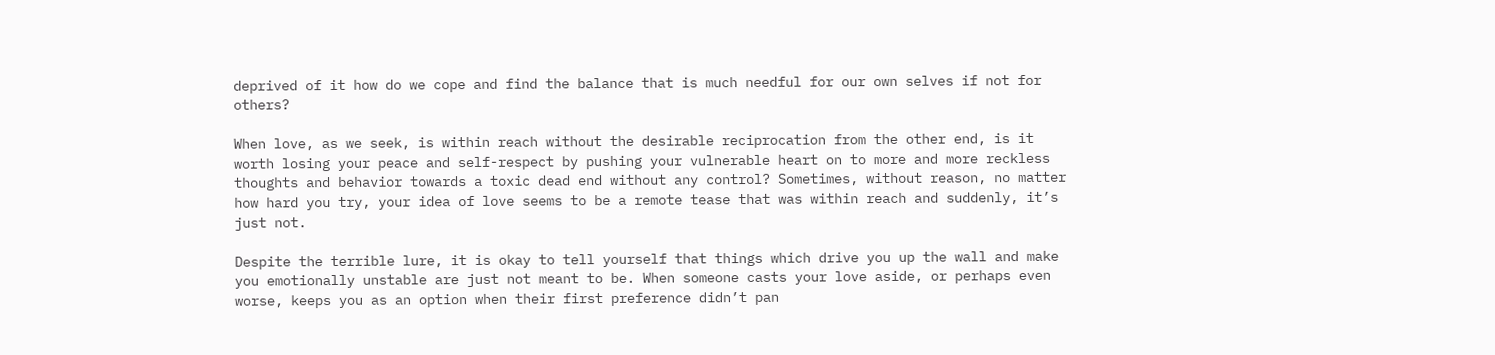deprived of it how do we cope and find the balance that is much needful for our own selves if not for others?

When love, as we seek, is within reach without the desirable reciprocation from the other end, is it worth losing your peace and self-respect by pushing your vulnerable heart on to more and more reckless thoughts and behavior towards a toxic dead end without any control? Sometimes, without reason, no matter how hard you try, your idea of love seems to be a remote tease that was within reach and suddenly, it’s just not.

Despite the terrible lure, it is okay to tell yourself that things which drive you up the wall and make you emotionally unstable are just not meant to be. When someone casts your love aside, or perhaps even worse, keeps you as an option when their first preference didn’t pan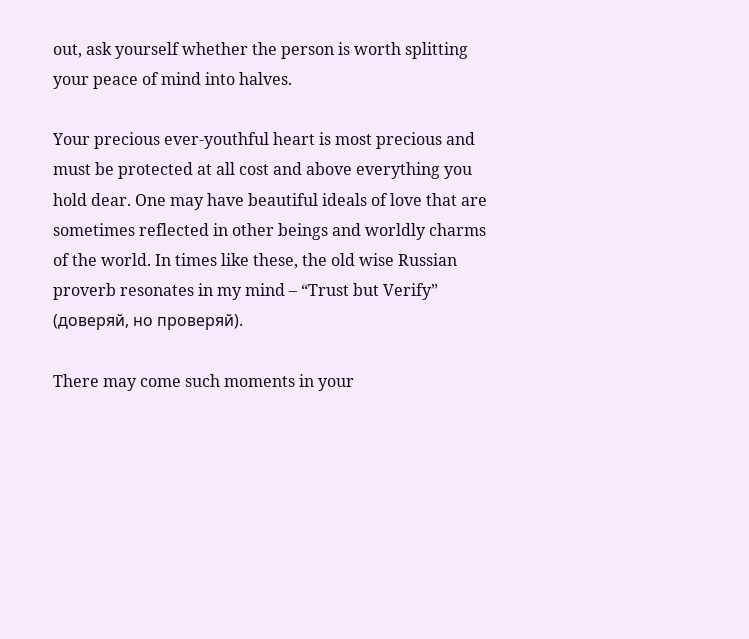out, ask yourself whether the person is worth splitting your peace of mind into halves.

Your precious ever-youthful heart is most precious and must be protected at all cost and above everything you hold dear. One may have beautiful ideals of love that are sometimes reflected in other beings and worldly charms of the world. In times like these, the old wise Russian proverb resonates in my mind – “Trust but Verify” (доверяй, но проверяй).

There may come such moments in your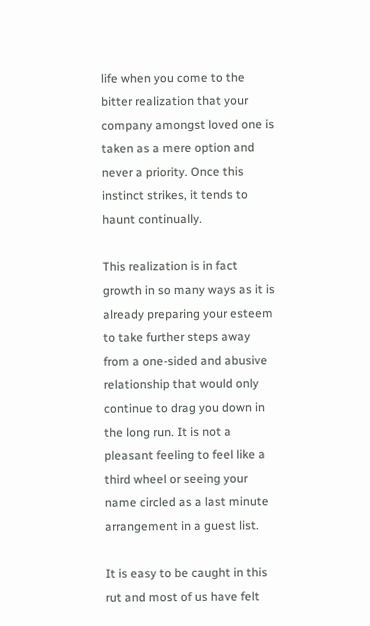life when you come to the bitter realization that your company amongst loved one is taken as a mere option and never a priority. Once this instinct strikes, it tends to haunt continually.

This realization is in fact growth in so many ways as it is already preparing your esteem to take further steps away from a one-sided and abusive relationship that would only continue to drag you down in the long run. It is not a pleasant feeling to feel like a third wheel or seeing your name circled as a last minute arrangement in a guest list.

It is easy to be caught in this rut and most of us have felt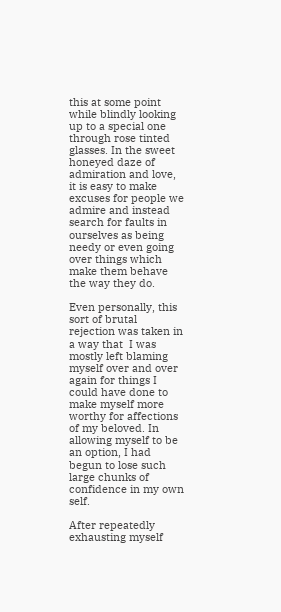this at some point while blindly looking up to a special one through rose tinted glasses. In the sweet honeyed daze of admiration and love, it is easy to make excuses for people we admire and instead search for faults in ourselves as being needy or even going over things which make them behave the way they do.

Even personally, this sort of brutal rejection was taken in a way that  I was mostly left blaming myself over and over again for things I could have done to make myself more worthy for affections of my beloved. In allowing myself to be an option, I had begun to lose such large chunks of confidence in my own self.

After repeatedly exhausting myself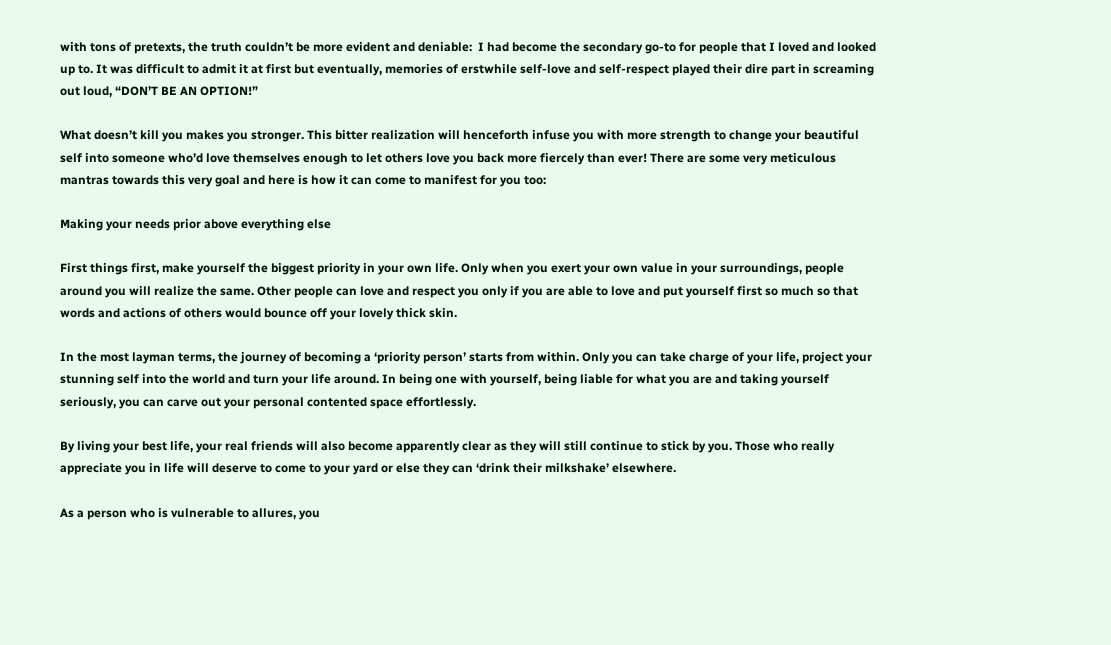with tons of pretexts, the truth couldn’t be more evident and deniable:  I had become the secondary go-to for people that I loved and looked up to. It was difficult to admit it at first but eventually, memories of erstwhile self-love and self-respect played their dire part in screaming out loud, “DON’T BE AN OPTION!”

What doesn’t kill you makes you stronger. This bitter realization will henceforth infuse you with more strength to change your beautiful self into someone who’d love themselves enough to let others love you back more fiercely than ever! There are some very meticulous mantras towards this very goal and here is how it can come to manifest for you too:

Making your needs prior above everything else

First things first, make yourself the biggest priority in your own life. Only when you exert your own value in your surroundings, people around you will realize the same. Other people can love and respect you only if you are able to love and put yourself first so much so that words and actions of others would bounce off your lovely thick skin.

In the most layman terms, the journey of becoming a ‘priority person’ starts from within. Only you can take charge of your life, project your stunning self into the world and turn your life around. In being one with yourself, being liable for what you are and taking yourself seriously, you can carve out your personal contented space effortlessly.

By living your best life, your real friends will also become apparently clear as they will still continue to stick by you. Those who really appreciate you in life will deserve to come to your yard or else they can ‘drink their milkshake’ elsewhere.

As a person who is vulnerable to allures, you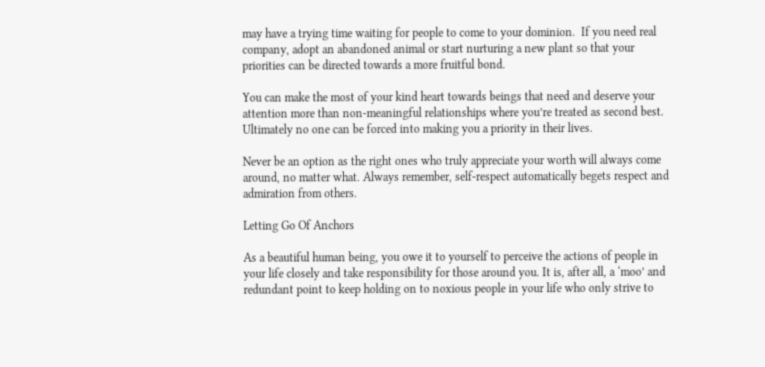may have a trying time waiting for people to come to your dominion.  If you need real company, adopt an abandoned animal or start nurturing a new plant so that your priorities can be directed towards a more fruitful bond.

You can make the most of your kind heart towards beings that need and deserve your attention more than non-meaningful relationships where you’re treated as second best. Ultimately no one can be forced into making you a priority in their lives.

Never be an option as the right ones who truly appreciate your worth will always come around, no matter what. Always remember, self-respect automatically begets respect and admiration from others.

Letting Go Of Anchors

As a beautiful human being, you owe it to yourself to perceive the actions of people in your life closely and take responsibility for those around you. It is, after all, a ‘moo’ and redundant point to keep holding on to noxious people in your life who only strive to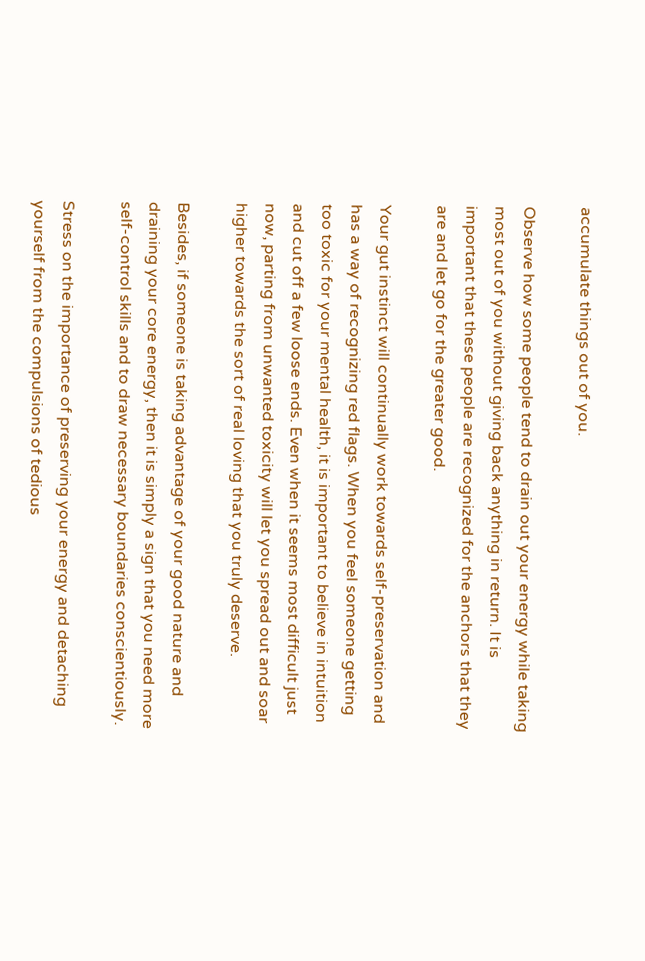accumulate things out of you.

Observe how some people tend to drain out your energy while taking most out of you without giving back anything in return. It is important that these people are recognized for the anchors that they are and let go for the greater good.

Your gut instinct will continually work towards self-preservation and has a way of recognizing red flags. When you feel someone getting too toxic for your mental health, it is important to believe in intuition and cut off a few loose ends. Even when it seems most difficult just now, parting from unwanted toxicity will let you spread out and soar higher towards the sort of real loving that you truly deserve.

Besides, if someone is taking advantage of your good nature and draining your core energy, then it is simply a sign that you need more self-control skills and to draw necessary boundaries conscientiously.

Stress on the importance of preserving your energy and detaching yourself from the compulsions of tedious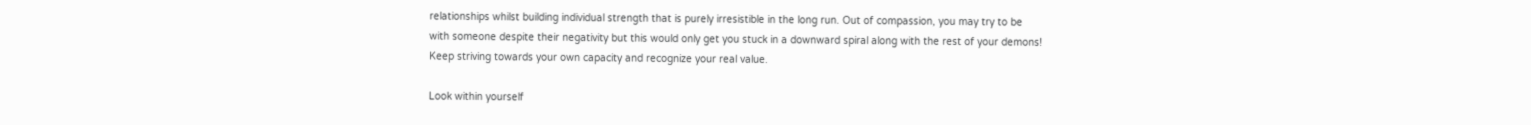relationships whilst building individual strength that is purely irresistible in the long run. Out of compassion, you may try to be with someone despite their negativity but this would only get you stuck in a downward spiral along with the rest of your demons! Keep striving towards your own capacity and recognize your real value.

Look within yourself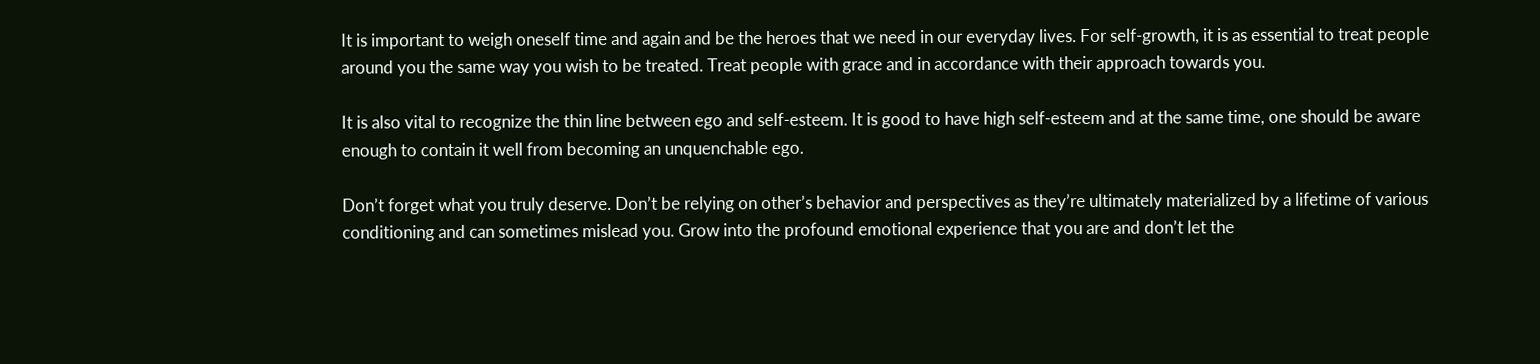It is important to weigh oneself time and again and be the heroes that we need in our everyday lives. For self-growth, it is as essential to treat people around you the same way you wish to be treated. Treat people with grace and in accordance with their approach towards you.

It is also vital to recognize the thin line between ego and self-esteem. It is good to have high self-esteem and at the same time, one should be aware enough to contain it well from becoming an unquenchable ego.

Don’t forget what you truly deserve. Don’t be relying on other’s behavior and perspectives as they’re ultimately materialized by a lifetime of various conditioning and can sometimes mislead you. Grow into the profound emotional experience that you are and don’t let the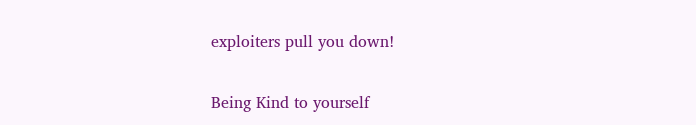exploiters pull you down!

Being Kind to yourself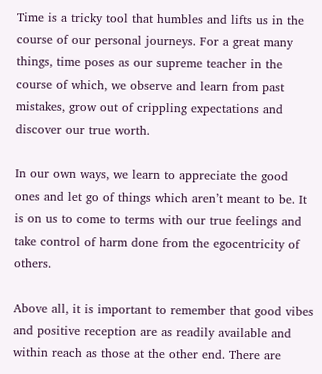Time is a tricky tool that humbles and lifts us in the course of our personal journeys. For a great many things, time poses as our supreme teacher in the course of which, we observe and learn from past mistakes, grow out of crippling expectations and discover our true worth.

In our own ways, we learn to appreciate the good ones and let go of things which aren’t meant to be. It is on us to come to terms with our true feelings and take control of harm done from the egocentricity of others.

Above all, it is important to remember that good vibes and positive reception are as readily available and within reach as those at the other end. There are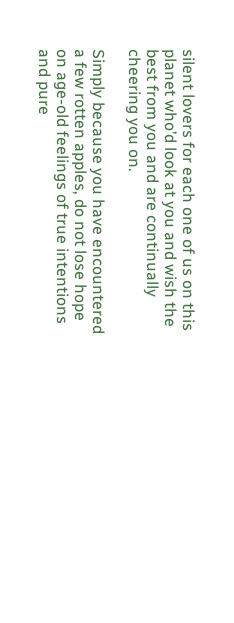silent lovers for each one of us on this planet who’d look at you and wish the best from you and are continually cheering you on.

Simply because you have encountered a few rotten apples, do not lose hope on age-old feelings of true intentions and pure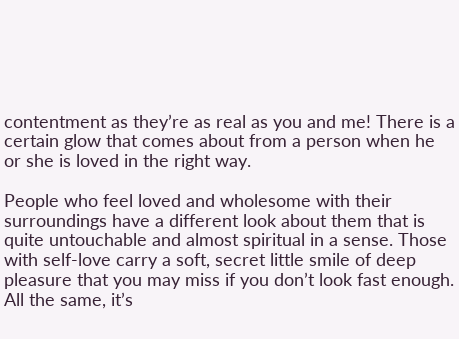contentment as they’re as real as you and me! There is a certain glow that comes about from a person when he or she is loved in the right way.

People who feel loved and wholesome with their surroundings have a different look about them that is quite untouchable and almost spiritual in a sense. Those with self-love carry a soft, secret little smile of deep pleasure that you may miss if you don’t look fast enough. All the same, it’s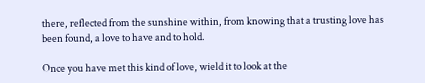there, reflected from the sunshine within, from knowing that a trusting love has been found, a love to have and to hold.

Once you have met this kind of love, wield it to look at the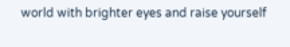world with brighter eyes and raise yourself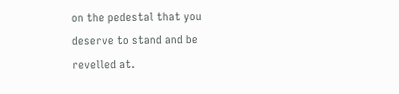on the pedestal that you deserve to stand and be revelled at.